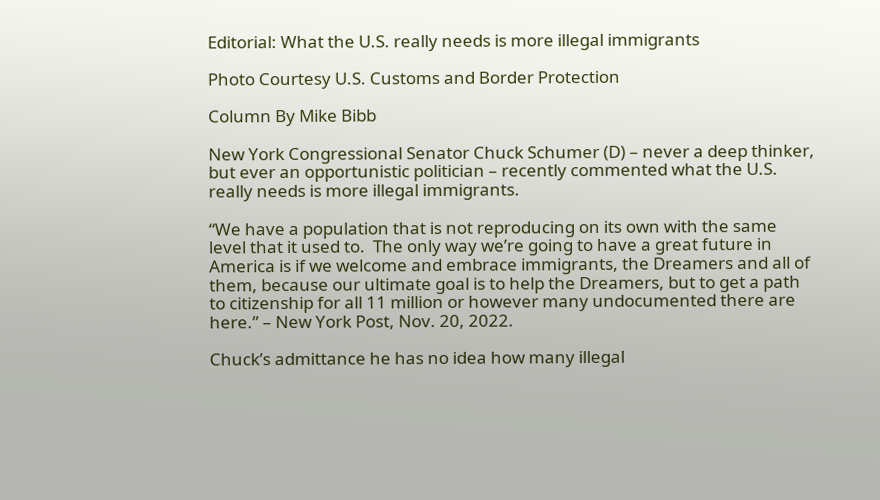Editorial: What the U.S. really needs is more illegal immigrants

Photo Courtesy U.S. Customs and Border Protection

Column By Mike Bibb

New York Congressional Senator Chuck Schumer (D) – never a deep thinker, but ever an opportunistic politician – recently commented what the U.S. really needs is more illegal immigrants.

“We have a population that is not reproducing on its own with the same level that it used to.  The only way we’re going to have a great future in America is if we welcome and embrace immigrants, the Dreamers and all of them, because our ultimate goal is to help the Dreamers, but to get a path to citizenship for all 11 million or however many undocumented there are here.” – New York Post, Nov. 20, 2022.

Chuck’s admittance he has no idea how many illegal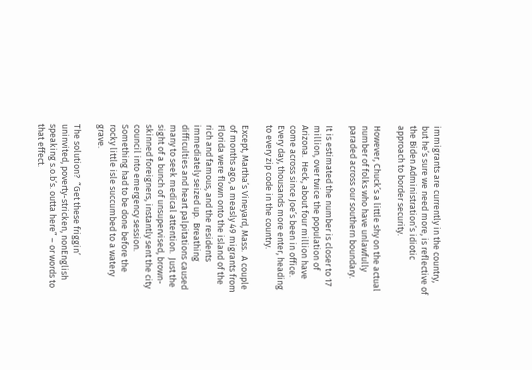immigrants are currently in the country, but he’s sure we need more, is reflective of the Biden Administration’s idiotic approach to border security.

However, Chuck’s a little shy on the actual number of folks who have unlawfully paraded across our southern boundary.

It is estimated the number is closer to 17 million, over twice the population of Arizona.  Heck, about four million have come across since Joe’s been in office.  Every day, thousands more enter, heading to every zip code in the country.

Except, Martha’s Vineyard, Mass.  A couple of months ago, a measly 49 migrants from Florida were flown onto the island of the rich and famous, and the residents immediately seized up.  Breathing difficulties and heart palpitations caused many to seek medical attention.  Just the sight of a bunch of unsupervised, brown-skinned foreigners, instantly sent the city council into emergency session.  Something had to be done before the rocky little isle succumbed to a watery grave.

The solution?  “Get these friggin’ uninvited, poverty-stricken, nonEnglish speaking s.o.b’s. outta here” – or words to that effect.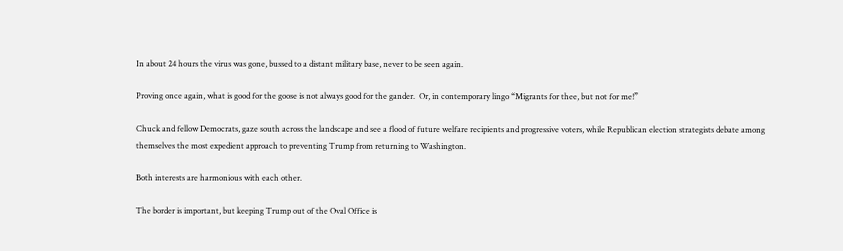In about 24 hours the virus was gone, bussed to a distant military base, never to be seen again.

Proving once again, what is good for the goose is not always good for the gander.  Or, in contemporary lingo “Migrants for thee, but not for me!”

Chuck and fellow Democrats, gaze south across the landscape and see a flood of future welfare recipients and progressive voters, while Republican election strategists debate among themselves the most expedient approach to preventing Trump from returning to Washington.

Both interests are harmonious with each other.

The border is important, but keeping Trump out of the Oval Office is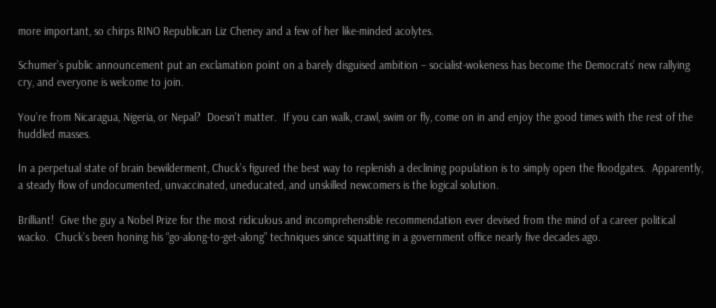more important, so chirps RINO Republican Liz Cheney and a few of her like-minded acolytes.

Schumer’s public announcement put an exclamation point on a barely disguised ambition – socialist-wokeness has become the Democrats’ new rallying cry, and everyone is welcome to join.

You’re from Nicaragua, Nigeria, or Nepal?  Doesn’t matter.  If you can walk, crawl, swim or fly, come on in and enjoy the good times with the rest of the huddled masses.

In a perpetual state of brain bewilderment, Chuck’s figured the best way to replenish a declining population is to simply open the floodgates.  Apparently, a steady flow of undocumented, unvaccinated, uneducated, and unskilled newcomers is the logical solution.

Brilliant!  Give the guy a Nobel Prize for the most ridiculous and incomprehensible recommendation ever devised from the mind of a career political wacko.  Chuck’s been honing his “go-along-to-get-along” techniques since squatting in a government office nearly five decades ago.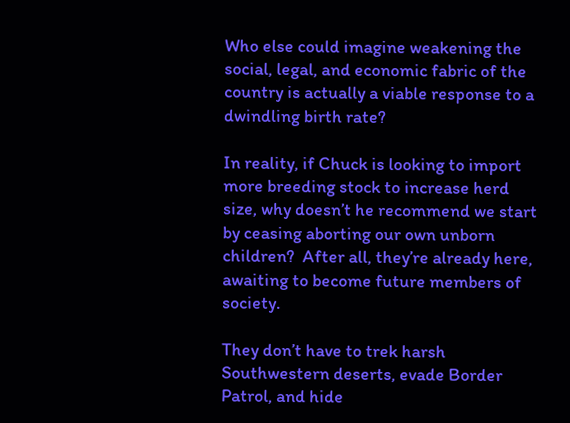Who else could imagine weakening the social, legal, and economic fabric of the country is actually a viable response to a dwindling birth rate?

In reality, if Chuck is looking to import more breeding stock to increase herd size, why doesn’t he recommend we start by ceasing aborting our own unborn children?  After all, they’re already here, awaiting to become future members of society.

They don’t have to trek harsh Southwestern deserts, evade Border Patrol, and hide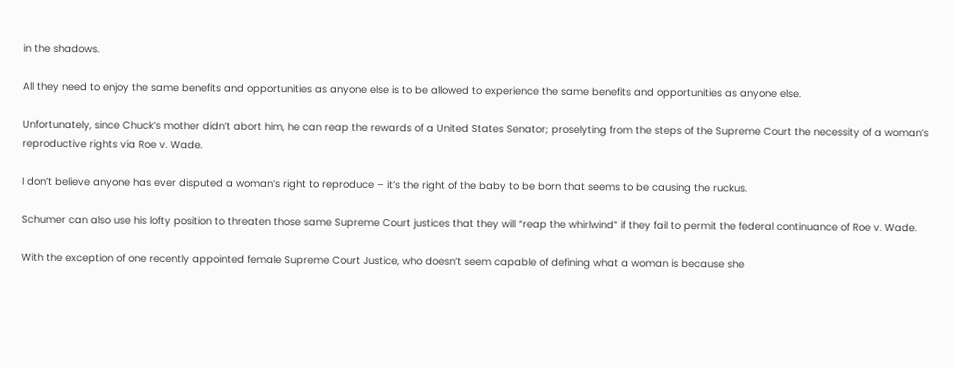in the shadows.

All they need to enjoy the same benefits and opportunities as anyone else is to be allowed to experience the same benefits and opportunities as anyone else.

Unfortunately, since Chuck’s mother didn’t abort him, he can reap the rewards of a United States Senator; proselyting from the steps of the Supreme Court the necessity of a woman’s reproductive rights via Roe v. Wade.

I don’t believe anyone has ever disputed a woman’s right to reproduce – it’s the right of the baby to be born that seems to be causing the ruckus.

Schumer can also use his lofty position to threaten those same Supreme Court justices that they will “reap the whirlwind” if they fail to permit the federal continuance of Roe v. Wade.

With the exception of one recently appointed female Supreme Court Justice, who doesn’t seem capable of defining what a woman is because she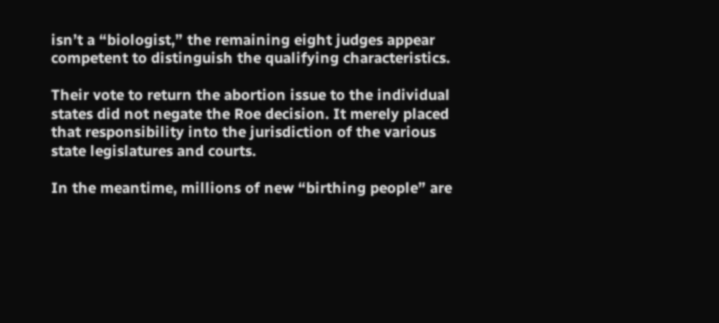isn’t a “biologist,” the remaining eight judges appear competent to distinguish the qualifying characteristics.

Their vote to return the abortion issue to the individual states did not negate the Roe decision. It merely placed that responsibility into the jurisdiction of the various state legislatures and courts.

In the meantime, millions of new “birthing people” are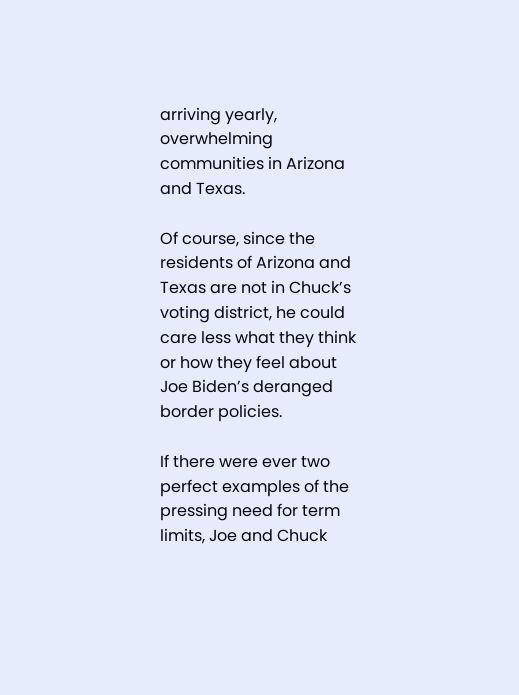arriving yearly, overwhelming communities in Arizona and Texas.

Of course, since the residents of Arizona and Texas are not in Chuck’s voting district, he could care less what they think or how they feel about Joe Biden’s deranged border policies.

If there were ever two perfect examples of the pressing need for term limits, Joe and Chuck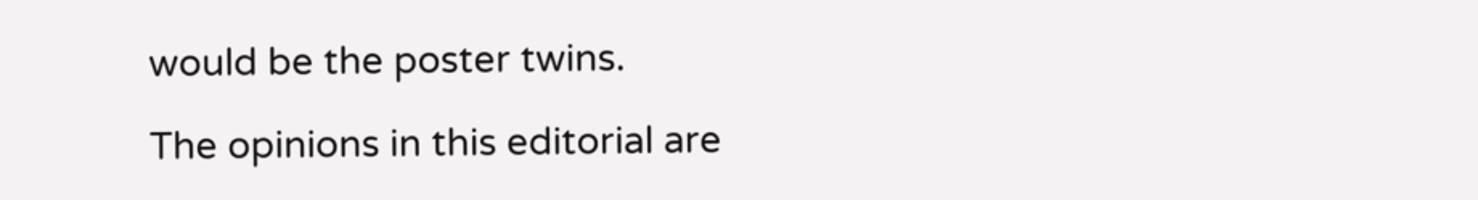would be the poster twins.

The opinions in this editorial are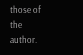those of the author.